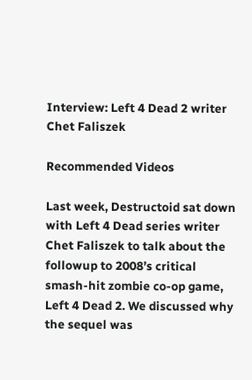Interview: Left 4 Dead 2 writer Chet Faliszek

Recommended Videos

Last week, Destructoid sat down with Left 4 Dead series writer Chet Faliszek to talk about the followup to 2008’s critical smash-hit zombie co-op game, Left 4 Dead 2. We discussed why the sequel was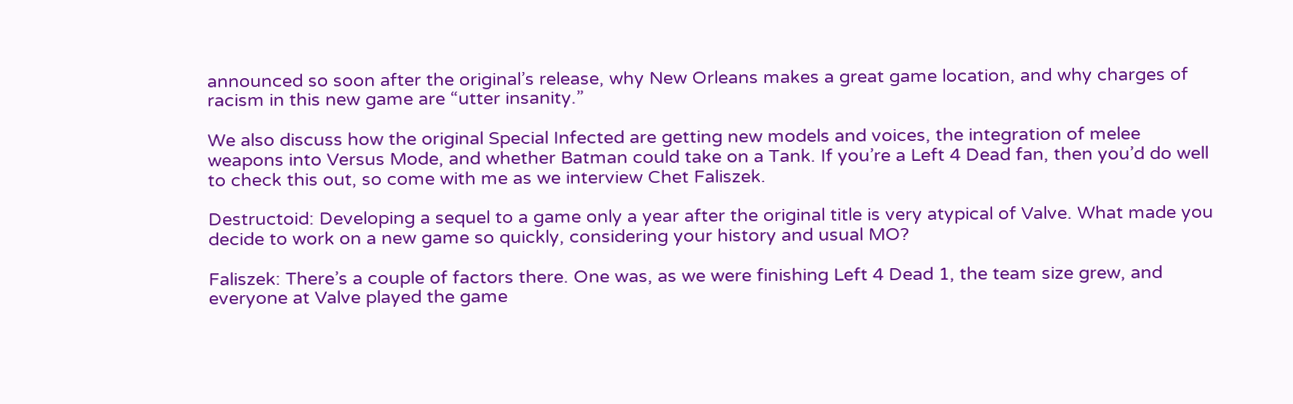announced so soon after the original’s release, why New Orleans makes a great game location, and why charges of racism in this new game are “utter insanity.”

We also discuss how the original Special Infected are getting new models and voices, the integration of melee weapons into Versus Mode, and whether Batman could take on a Tank. If you’re a Left 4 Dead fan, then you’d do well to check this out, so come with me as we interview Chet Faliszek.

Destructoid: Developing a sequel to a game only a year after the original title is very atypical of Valve. What made you decide to work on a new game so quickly, considering your history and usual MO?

Faliszek: There’s a couple of factors there. One was, as we were finishing Left 4 Dead 1, the team size grew, and everyone at Valve played the game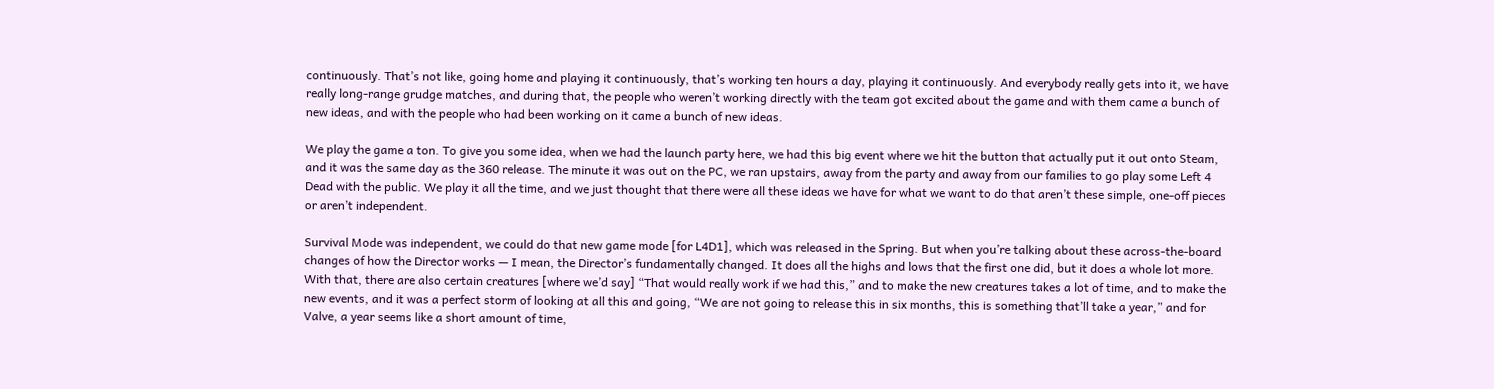continuously. That’s not like, going home and playing it continuously, that’s working ten hours a day, playing it continuously. And everybody really gets into it, we have really long-range grudge matches, and during that, the people who weren’t working directly with the team got excited about the game and with them came a bunch of new ideas, and with the people who had been working on it came a bunch of new ideas.

We play the game a ton. To give you some idea, when we had the launch party here, we had this big event where we hit the button that actually put it out onto Steam, and it was the same day as the 360 release. The minute it was out on the PC, we ran upstairs, away from the party and away from our families to go play some Left 4 Dead with the public. We play it all the time, and we just thought that there were all these ideas we have for what we want to do that aren’t these simple, one-off pieces or aren’t independent.

Survival Mode was independent, we could do that new game mode [for L4D1], which was released in the Spring. But when you’re talking about these across-the-board changes of how the Director works — I mean, the Director’s fundamentally changed. It does all the highs and lows that the first one did, but it does a whole lot more. With that, there are also certain creatures [where we’d say] “That would really work if we had this,” and to make the new creatures takes a lot of time, and to make the new events, and it was a perfect storm of looking at all this and going, “We are not going to release this in six months, this is something that’ll take a year,” and for Valve, a year seems like a short amount of time,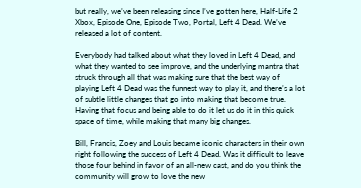but really, we’ve been releasing since I’ve gotten here, Half-Life 2 Xbox, Episode One, Episode Two, Portal, Left 4 Dead. We’ve released a lot of content.

Everybody had talked about what they loved in Left 4 Dead, and what they wanted to see improve, and the underlying mantra that struck through all that was making sure that the best way of playing Left 4 Dead was the funnest way to play it, and there’s a lot of subtle little changes that go into making that become true. Having that focus and being able to do it let us do it in this quick space of time, while making that many big changes.

Bill, Francis, Zoey and Louis became iconic characters in their own right following the success of Left 4 Dead. Was it difficult to leave those four behind in favor of an all-new cast, and do you think the community will grow to love the new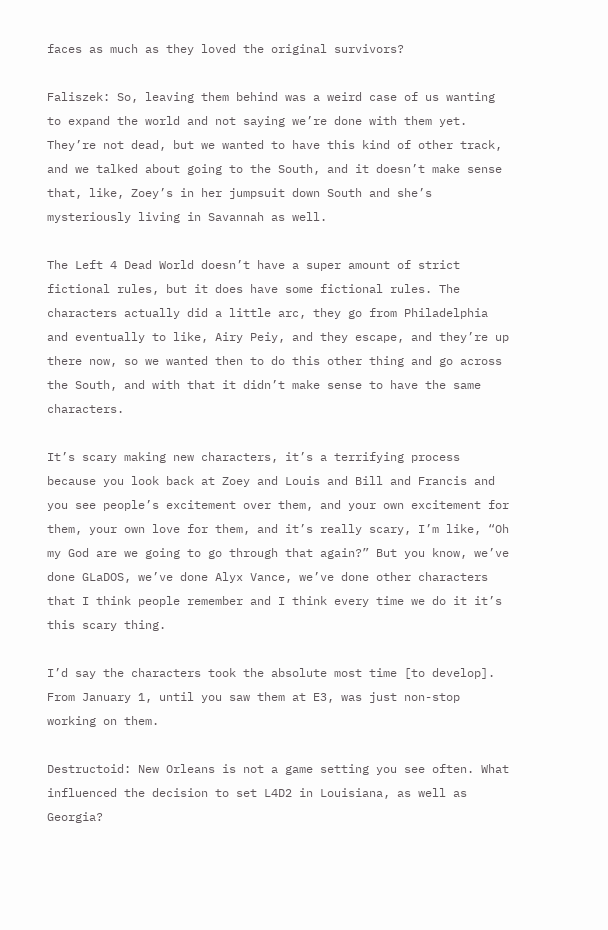faces as much as they loved the original survivors?

Faliszek: So, leaving them behind was a weird case of us wanting to expand the world and not saying we’re done with them yet. They’re not dead, but we wanted to have this kind of other track, and we talked about going to the South, and it doesn’t make sense that, like, Zoey’s in her jumpsuit down South and she’s mysteriously living in Savannah as well.

The Left 4 Dead World doesn’t have a super amount of strict fictional rules, but it does have some fictional rules. The characters actually did a little arc, they go from Philadelphia and eventually to like, Airy Peiy, and they escape, and they’re up there now, so we wanted then to do this other thing and go across the South, and with that it didn’t make sense to have the same characters.

It’s scary making new characters, it’s a terrifying process because you look back at Zoey and Louis and Bill and Francis and you see people’s excitement over them, and your own excitement for them, your own love for them, and it’s really scary, I’m like, “Oh my God are we going to go through that again?” But you know, we’ve done GLaDOS, we’ve done Alyx Vance, we’ve done other characters that I think people remember and I think every time we do it it’s this scary thing.

I’d say the characters took the absolute most time [to develop]. From January 1, until you saw them at E3, was just non-stop working on them.

Destructoid: New Orleans is not a game setting you see often. What influenced the decision to set L4D2 in Louisiana, as well as Georgia?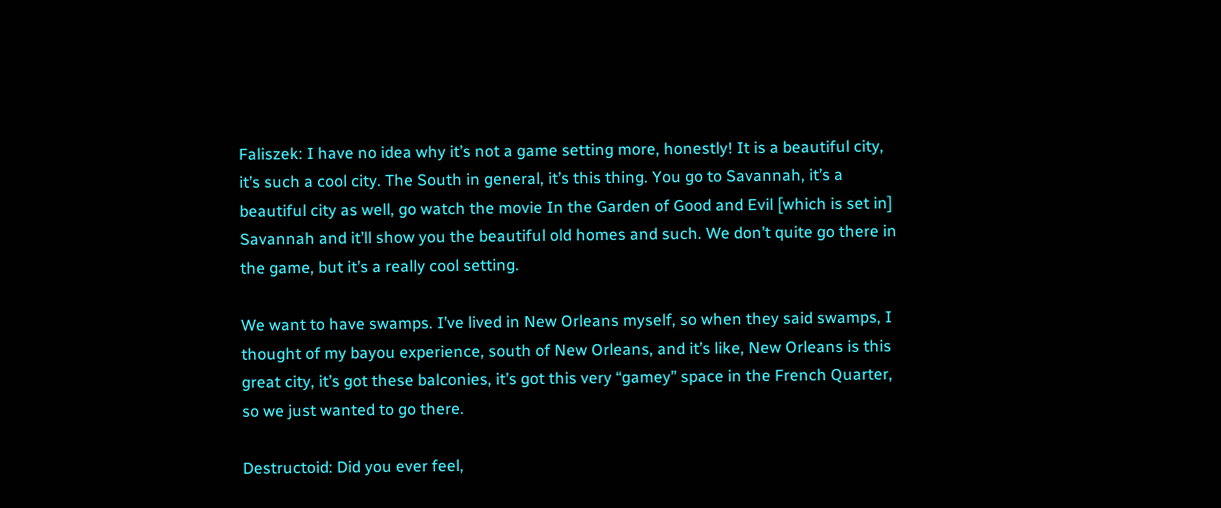Faliszek: I have no idea why it’s not a game setting more, honestly! It is a beautiful city, it’s such a cool city. The South in general, it’s this thing. You go to Savannah, it’s a beautiful city as well, go watch the movie In the Garden of Good and Evil [which is set in] Savannah and it’ll show you the beautiful old homes and such. We don’t quite go there in the game, but it’s a really cool setting.

We want to have swamps. I’ve lived in New Orleans myself, so when they said swamps, I thought of my bayou experience, south of New Orleans, and it’s like, New Orleans is this great city, it’s got these balconies, it’s got this very “gamey” space in the French Quarter, so we just wanted to go there.

Destructoid: Did you ever feel,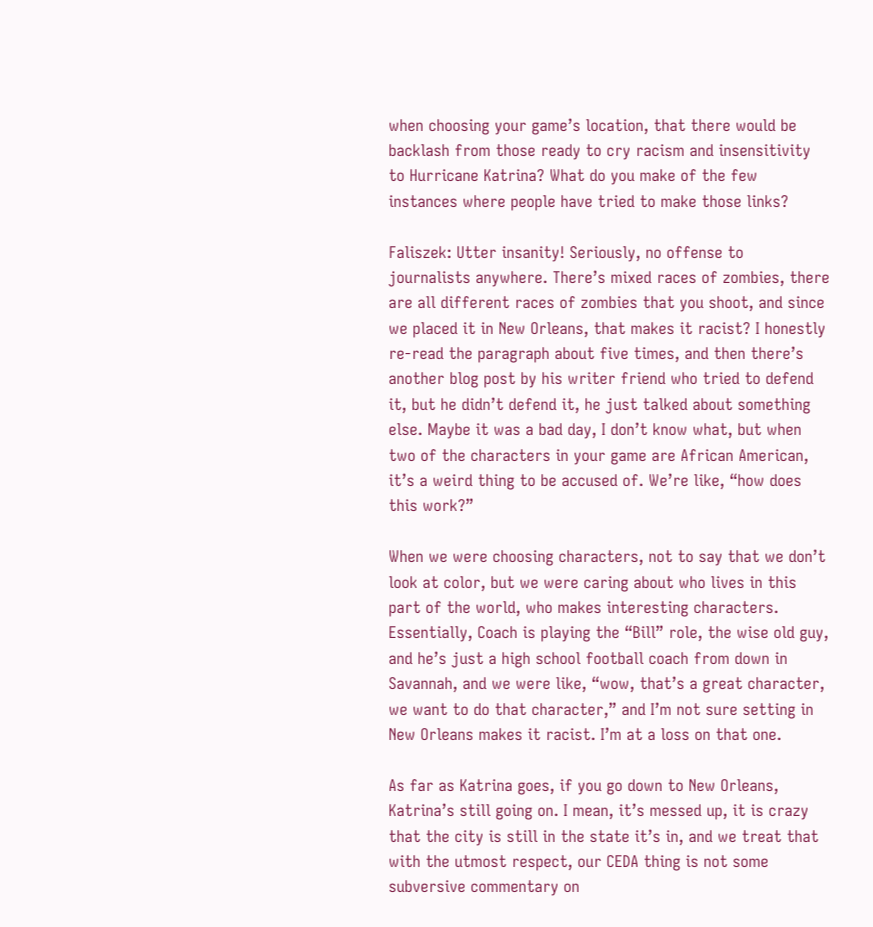when choosing your game’s location, that there would be backlash from those ready to cry racism and insensitivity to Hurricane Katrina? What do you make of the few instances where people have tried to make those links?

Faliszek: Utter insanity! Seriously, no offense to journalists anywhere. There’s mixed races of zombies, there are all different races of zombies that you shoot, and since we placed it in New Orleans, that makes it racist? I honestly re-read the paragraph about five times, and then there’s another blog post by his writer friend who tried to defend it, but he didn’t defend it, he just talked about something else. Maybe it was a bad day, I don’t know what, but when two of the characters in your game are African American, it’s a weird thing to be accused of. We’re like, “how does this work?”

When we were choosing characters, not to say that we don’t look at color, but we were caring about who lives in this part of the world, who makes interesting characters. Essentially, Coach is playing the “Bill” role, the wise old guy, and he’s just a high school football coach from down in Savannah, and we were like, “wow, that’s a great character, we want to do that character,” and I’m not sure setting in New Orleans makes it racist. I’m at a loss on that one.

As far as Katrina goes, if you go down to New Orleans, Katrina’s still going on. I mean, it’s messed up, it is crazy that the city is still in the state it’s in, and we treat that with the utmost respect, our CEDA thing is not some subversive commentary on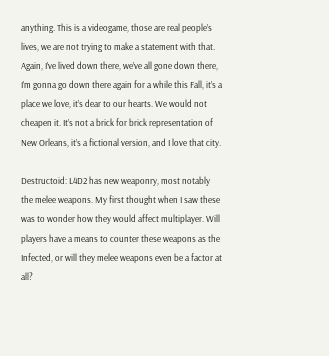anything. This is a videogame, those are real people’s lives, we are not trying to make a statement with that. Again, I’ve lived down there, we’ve all gone down there, I’m gonna go down there again for a while this Fall, it’s a place we love, it’s dear to our hearts. We would not cheapen it. It’s not a brick for brick representation of New Orleans, it’s a fictional version, and I love that city.

Destructoid: L4D2 has new weaponry, most notably the melee weapons. My first thought when I saw these was to wonder how they would affect multiplayer. Will players have a means to counter these weapons as the Infected, or will they melee weapons even be a factor at all?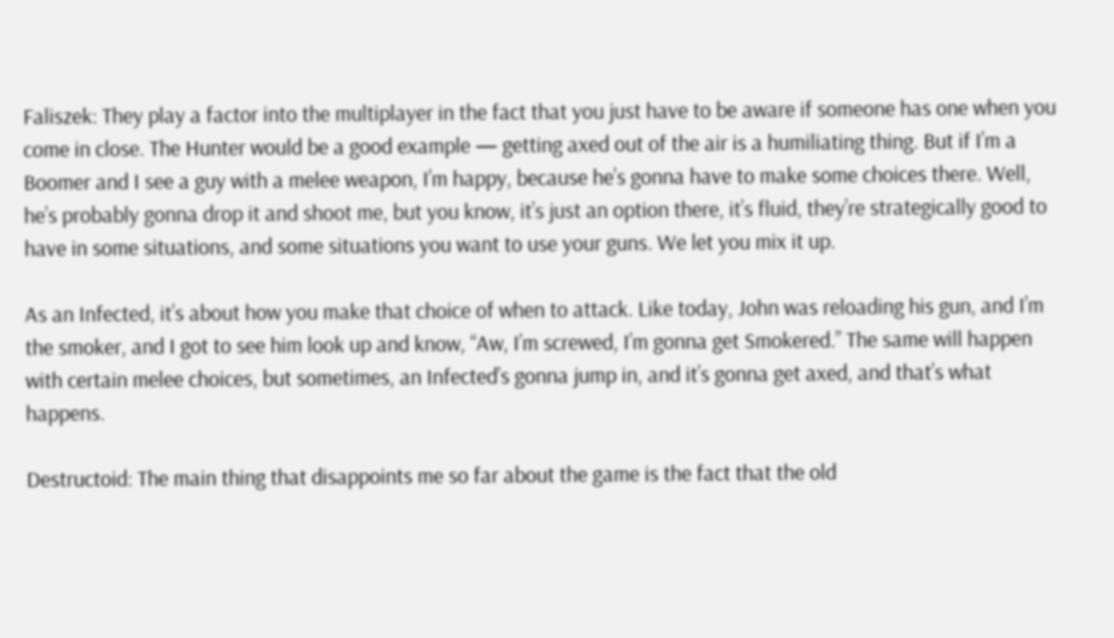Faliszek: They play a factor into the multiplayer in the fact that you just have to be aware if someone has one when you come in close. The Hunter would be a good example — getting axed out of the air is a humiliating thing. But if I’m a Boomer and I see a guy with a melee weapon, I’m happy, because he’s gonna have to make some choices there. Well, he’s probably gonna drop it and shoot me, but you know, it’s just an option there, it’s fluid, they’re strategically good to have in some situations, and some situations you want to use your guns. We let you mix it up.

As an Infected, it’s about how you make that choice of when to attack. Like today, John was reloading his gun, and I’m the smoker, and I got to see him look up and know, “Aw, I’m screwed, I’m gonna get Smokered.” The same will happen with certain melee choices, but sometimes, an Infected’s gonna jump in, and it’s gonna get axed, and that’s what happens.

Destructoid: The main thing that disappoints me so far about the game is the fact that the old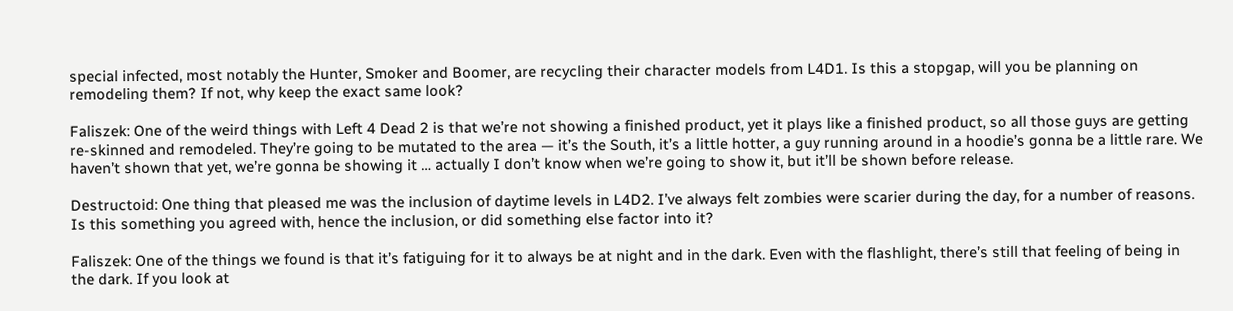special infected, most notably the Hunter, Smoker and Boomer, are recycling their character models from L4D1. Is this a stopgap, will you be planning on remodeling them? If not, why keep the exact same look?

Faliszek: One of the weird things with Left 4 Dead 2 is that we’re not showing a finished product, yet it plays like a finished product, so all those guys are getting re-skinned and remodeled. They’re going to be mutated to the area — it’s the South, it’s a little hotter, a guy running around in a hoodie’s gonna be a little rare. We haven’t shown that yet, we’re gonna be showing it … actually I don’t know when we’re going to show it, but it’ll be shown before release.

Destructoid: One thing that pleased me was the inclusion of daytime levels in L4D2. I’ve always felt zombies were scarier during the day, for a number of reasons. Is this something you agreed with, hence the inclusion, or did something else factor into it?

Faliszek: One of the things we found is that it’s fatiguing for it to always be at night and in the dark. Even with the flashlight, there’s still that feeling of being in the dark. If you look at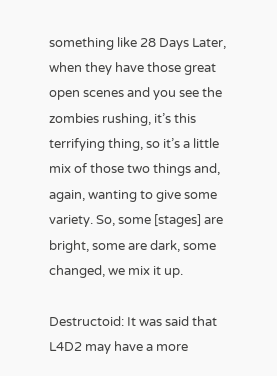something like 28 Days Later, when they have those great open scenes and you see the zombies rushing, it’s this terrifying thing, so it’s a little mix of those two things and, again, wanting to give some variety. So, some [stages] are bright, some are dark, some changed, we mix it up.

Destructoid: It was said that L4D2 may have a more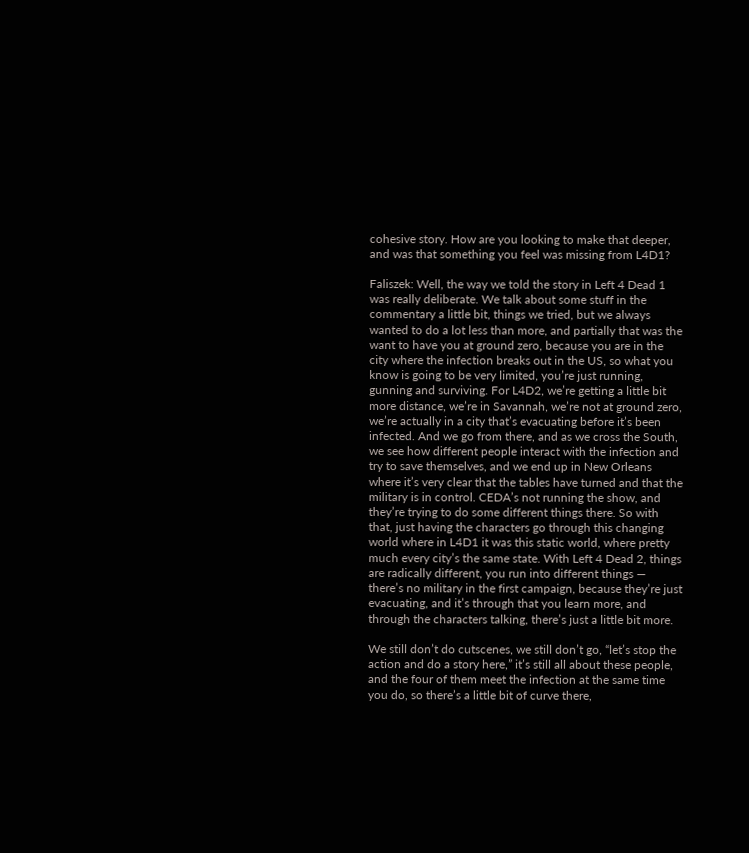cohesive story. How are you looking to make that deeper, and was that something you feel was missing from L4D1?

Faliszek: Well, the way we told the story in Left 4 Dead 1 was really deliberate. We talk about some stuff in the commentary a little bit, things we tried, but we always wanted to do a lot less than more, and partially that was the want to have you at ground zero, because you are in the city where the infection breaks out in the US, so what you know is going to be very limited, you’re just running, gunning and surviving. For L4D2, we’re getting a little bit more distance, we’re in Savannah, we’re not at ground zero, we’re actually in a city that’s evacuating before it’s been infected. And we go from there, and as we cross the South, we see how different people interact with the infection and try to save themselves, and we end up in New Orleans where it’s very clear that the tables have turned and that the military is in control. CEDA’s not running the show, and they’re trying to do some different things there. So with that, just having the characters go through this changing world where in L4D1 it was this static world, where pretty much every city’s the same state. With Left 4 Dead 2, things are radically different, you run into different things — there’s no military in the first campaign, because they’re just evacuating, and it’s through that you learn more, and through the characters talking, there’s just a little bit more.

We still don’t do cutscenes, we still don’t go, “let’s stop the action and do a story here,” it’s still all about these people, and the four of them meet the infection at the same time you do, so there’s a little bit of curve there,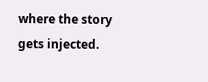where the story gets injected.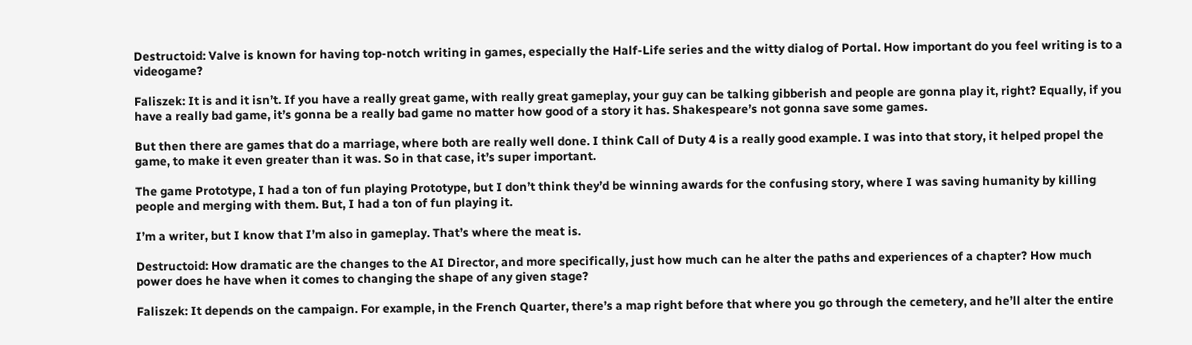Destructoid: Valve is known for having top-notch writing in games, especially the Half-Life series and the witty dialog of Portal. How important do you feel writing is to a videogame?

Faliszek: It is and it isn’t. If you have a really great game, with really great gameplay, your guy can be talking gibberish and people are gonna play it, right? Equally, if you have a really bad game, it’s gonna be a really bad game no matter how good of a story it has. Shakespeare’s not gonna save some games.

But then there are games that do a marriage, where both are really well done. I think Call of Duty 4 is a really good example. I was into that story, it helped propel the game, to make it even greater than it was. So in that case, it’s super important.

The game Prototype, I had a ton of fun playing Prototype, but I don’t think they’d be winning awards for the confusing story, where I was saving humanity by killing people and merging with them. But, I had a ton of fun playing it.

I’m a writer, but I know that I’m also in gameplay. That’s where the meat is.

Destructoid: How dramatic are the changes to the AI Director, and more specifically, just how much can he alter the paths and experiences of a chapter? How much power does he have when it comes to changing the shape of any given stage?

Faliszek: It depends on the campaign. For example, in the French Quarter, there’s a map right before that where you go through the cemetery, and he’ll alter the entire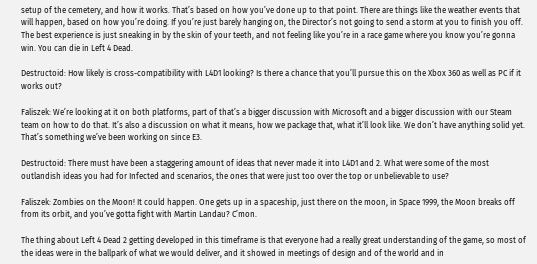setup of the cemetery, and how it works. That’s based on how you’ve done up to that point. There are things like the weather events that will happen, based on how you’re doing. If you’re just barely hanging on, the Director’s not going to send a storm at you to finish you off. The best experience is just sneaking in by the skin of your teeth, and not feeling like you’re in a race game where you know you’re gonna win. You can die in Left 4 Dead.

Destructoid: How likely is cross-compatibility with L4D1 looking? Is there a chance that you’ll pursue this on the Xbox 360 as well as PC if it works out?

Faliszek: We’re looking at it on both platforms, part of that’s a bigger discussion with Microsoft and a bigger discussion with our Steam team on how to do that. It’s also a discussion on what it means, how we package that, what it’ll look like. We don’t have anything solid yet. That’s something we’ve been working on since E3.

Destructoid: There must have been a staggering amount of ideas that never made it into L4D1 and 2. What were some of the most outlandish ideas you had for Infected and scenarios, the ones that were just too over the top or unbelievable to use?

Faliszek: Zombies on the Moon! It could happen. One gets up in a spaceship, just there on the moon, in Space 1999, the Moon breaks off from its orbit, and you’ve gotta fight with Martin Landau? C’mon.

The thing about Left 4 Dead 2 getting developed in this timeframe is that everyone had a really great understanding of the game, so most of the ideas were in the ballpark of what we would deliver, and it showed in meetings of design and of the world and in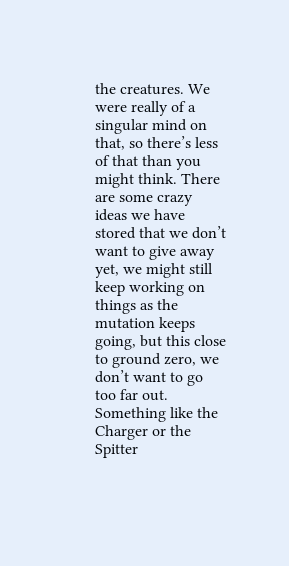the creatures. We were really of a singular mind on that, so there’s less of that than you might think. There are some crazy ideas we have stored that we don’t want to give away yet, we might still keep working on things as the mutation keeps going, but this close to ground zero, we don’t want to go too far out. Something like the Charger or the Spitter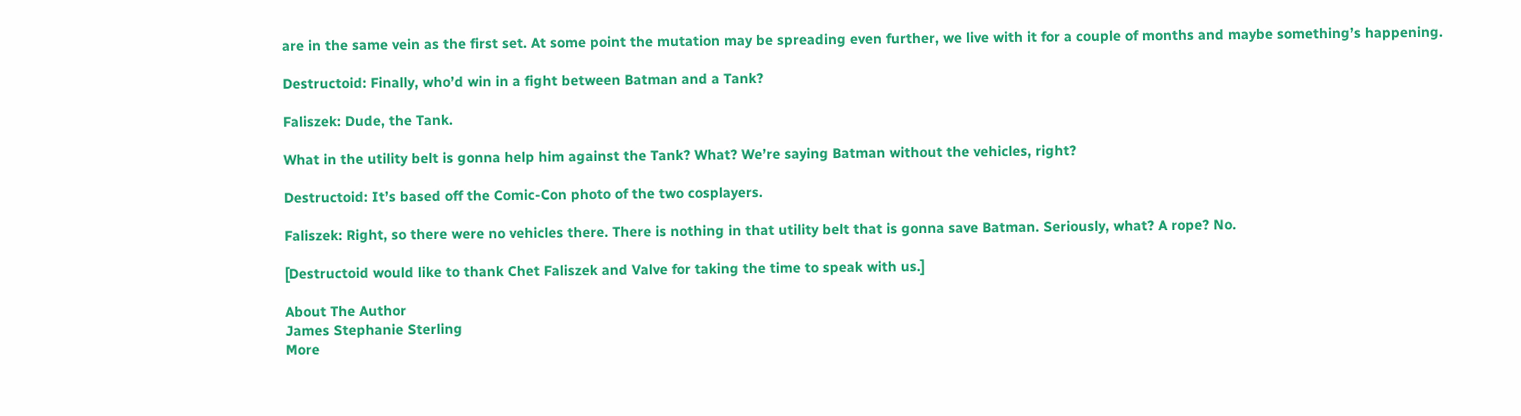are in the same vein as the first set. At some point the mutation may be spreading even further, we live with it for a couple of months and maybe something’s happening.

Destructoid: Finally, who’d win in a fight between Batman and a Tank?

Faliszek: Dude, the Tank.

What in the utility belt is gonna help him against the Tank? What? We’re saying Batman without the vehicles, right?

Destructoid: It’s based off the Comic-Con photo of the two cosplayers.

Faliszek: Right, so there were no vehicles there. There is nothing in that utility belt that is gonna save Batman. Seriously, what? A rope? No.

[Destructoid would like to thank Chet Faliszek and Valve for taking the time to speak with us.]

About The Author
James Stephanie Sterling
More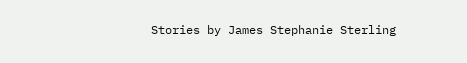Stories by James Stephanie Sterling